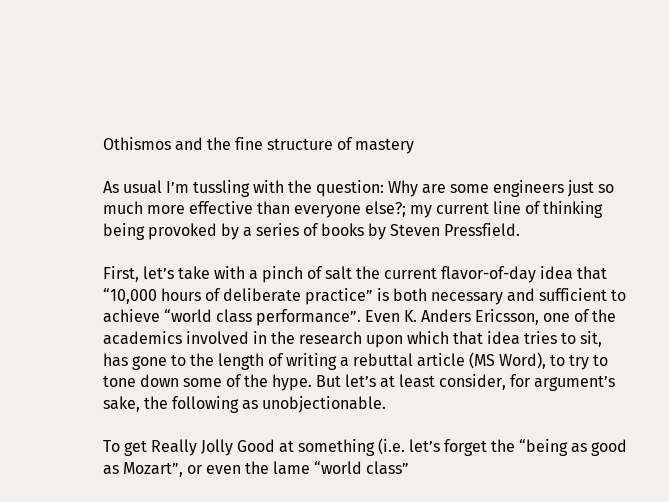Othismos and the fine structure of mastery

As usual I’m tussling with the question: Why are some engineers just so much more effective than everyone else?; my current line of thinking being provoked by a series of books by Steven Pressfield.

First, let’s take with a pinch of salt the current flavor-of-day idea that “10,000 hours of deliberate practice” is both necessary and sufficient to achieve “world class performance”. Even K. Anders Ericsson, one of the academics involved in the research upon which that idea tries to sit, has gone to the length of writing a rebuttal article (MS Word), to try to tone down some of the hype. But let’s at least consider, for argument’s sake, the following as unobjectionable.

To get Really Jolly Good at something (i.e. let’s forget the “being as good as Mozart”, or even the lame “world class”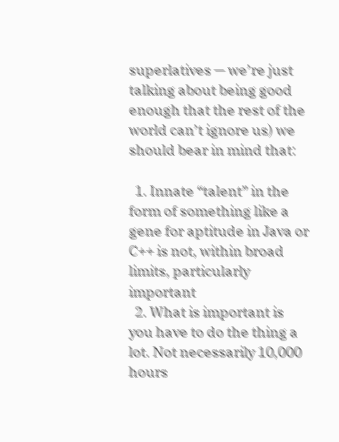superlatives — we’re just talking about being good enough that the rest of the world can’t ignore us) we should bear in mind that:

  1. Innate “talent” in the form of something like a gene for aptitude in Java or C++ is not, within broad limits, particularly important
  2. What is important is you have to do the thing a lot. Not necessarily 10,000 hours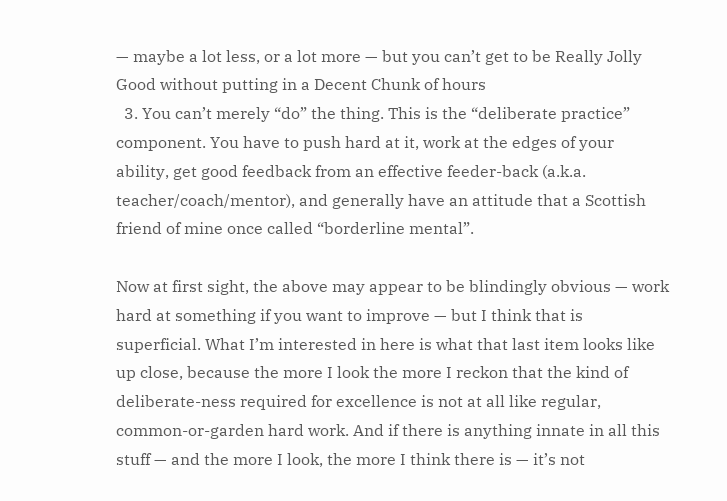— maybe a lot less, or a lot more — but you can’t get to be Really Jolly Good without putting in a Decent Chunk of hours
  3. You can’t merely “do” the thing. This is the “deliberate practice” component. You have to push hard at it, work at the edges of your ability, get good feedback from an effective feeder-back (a.k.a. teacher/coach/mentor), and generally have an attitude that a Scottish friend of mine once called “borderline mental”.

Now at first sight, the above may appear to be blindingly obvious — work hard at something if you want to improve — but I think that is superficial. What I’m interested in here is what that last item looks like up close, because the more I look the more I reckon that the kind of deliberate-ness required for excellence is not at all like regular, common-or-garden hard work. And if there is anything innate in all this stuff — and the more I look, the more I think there is — it’s not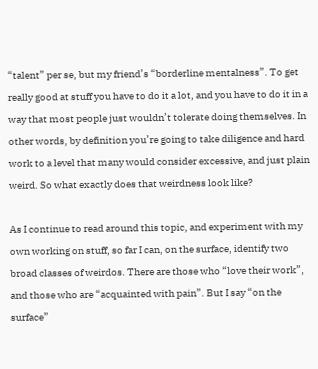“talent” per se, but my friend’s “borderline mentalness”. To get really good at stuff you have to do it a lot, and you have to do it in a way that most people just wouldn’t tolerate doing themselves. In other words, by definition you’re going to take diligence and hard work to a level that many would consider excessive, and just plain weird. So what exactly does that weirdness look like?

As I continue to read around this topic, and experiment with my own working on stuff, so far I can, on the surface, identify two  broad classes of weirdos. There are those who “love their work”, and those who are “acquainted with pain”. But I say “on the surface”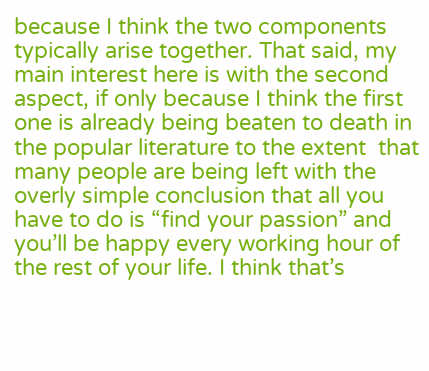because I think the two components typically arise together. That said, my main interest here is with the second aspect, if only because I think the first one is already being beaten to death in the popular literature to the extent  that many people are being left with the overly simple conclusion that all you have to do is “find your passion” and you’ll be happy every working hour of the rest of your life. I think that’s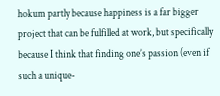hokum partly because happiness is a far bigger project that can be fulfilled at work, but specifically because I think that finding one’s passion (even if such a unique-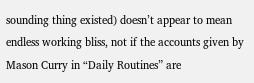sounding thing existed) doesn’t appear to mean endless working bliss, not if the accounts given by Mason Curry in “Daily Routines” are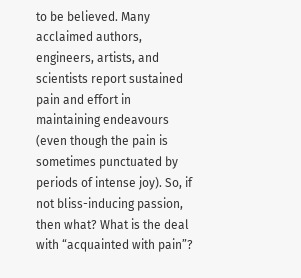to be believed. Many acclaimed authors, engineers, artists, and scientists report sustained pain and effort in maintaining endeavours (even though the pain is sometimes punctuated by periods of intense joy). So, if not bliss-inducing passion, then what? What is the deal with “acquainted with pain”?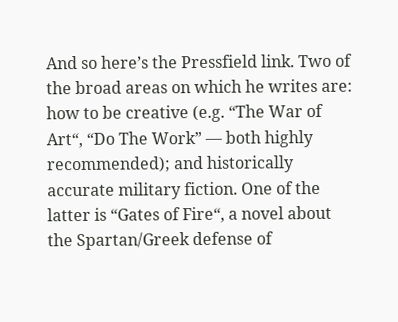And so here’s the Pressfield link. Two of the broad areas on which he writes are: how to be creative (e.g. “The War of Art“, “Do The Work” — both highly recommended); and historically accurate military fiction. One of the latter is “Gates of Fire“, a novel about the Spartan/Greek defense of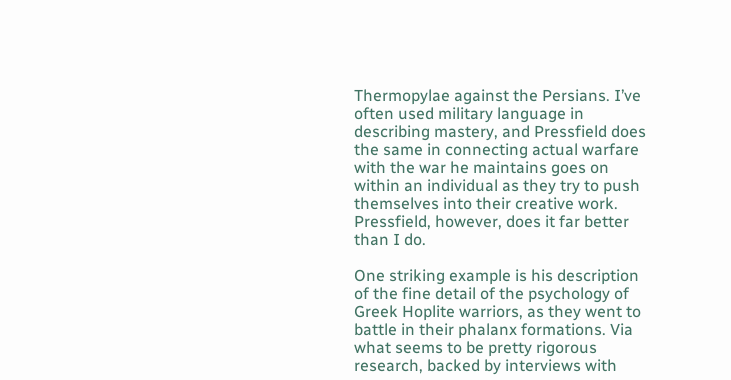Thermopylae against the Persians. I’ve often used military language in describing mastery, and Pressfield does the same in connecting actual warfare with the war he maintains goes on within an individual as they try to push themselves into their creative work. Pressfield, however, does it far better than I do.

One striking example is his description of the fine detail of the psychology of Greek Hoplite warriors, as they went to battle in their phalanx formations. Via what seems to be pretty rigorous research, backed by interviews with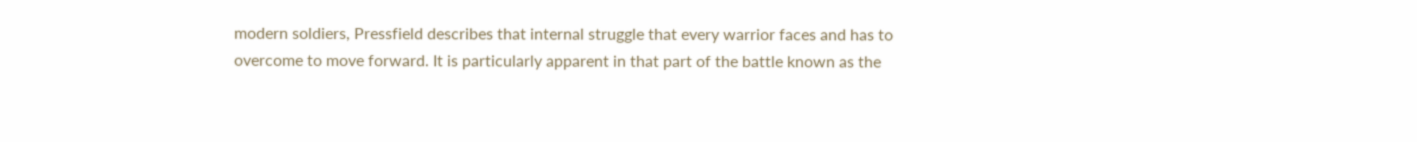modern soldiers, Pressfield describes that internal struggle that every warrior faces and has to overcome to move forward. It is particularly apparent in that part of the battle known as the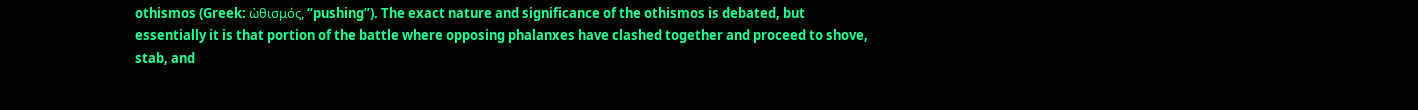othismos (Greek: ὠθισμός, “pushing”). The exact nature and significance of the othismos is debated, but essentially it is that portion of the battle where opposing phalanxes have clashed together and proceed to shove, stab, and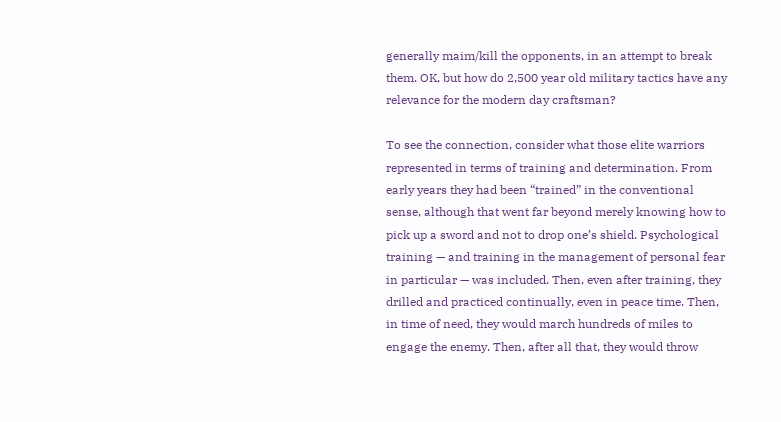generally maim/kill the opponents, in an attempt to break them. OK, but how do 2,500 year old military tactics have any relevance for the modern day craftsman?

To see the connection, consider what those elite warriors represented in terms of training and determination. From early years they had been “trained” in the conventional sense, although that went far beyond merely knowing how to pick up a sword and not to drop one’s shield. Psychological training — and training in the management of personal fear in particular — was included. Then, even after training, they drilled and practiced continually, even in peace time. Then, in time of need, they would march hundreds of miles to engage the enemy. Then, after all that, they would throw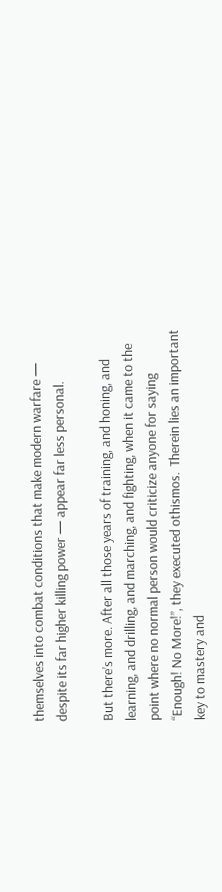themselves into combat conditions that make modern warfare — despite its far higher killing power — appear far less personal.

But there’s more. After all those years of training, and honing, and learning, and drilling, and marching, and fighting, when it came to the point where no normal person would criticize anyone for saying “Enough! No More!”, they executed othismos.  Therein lies an important key to mastery and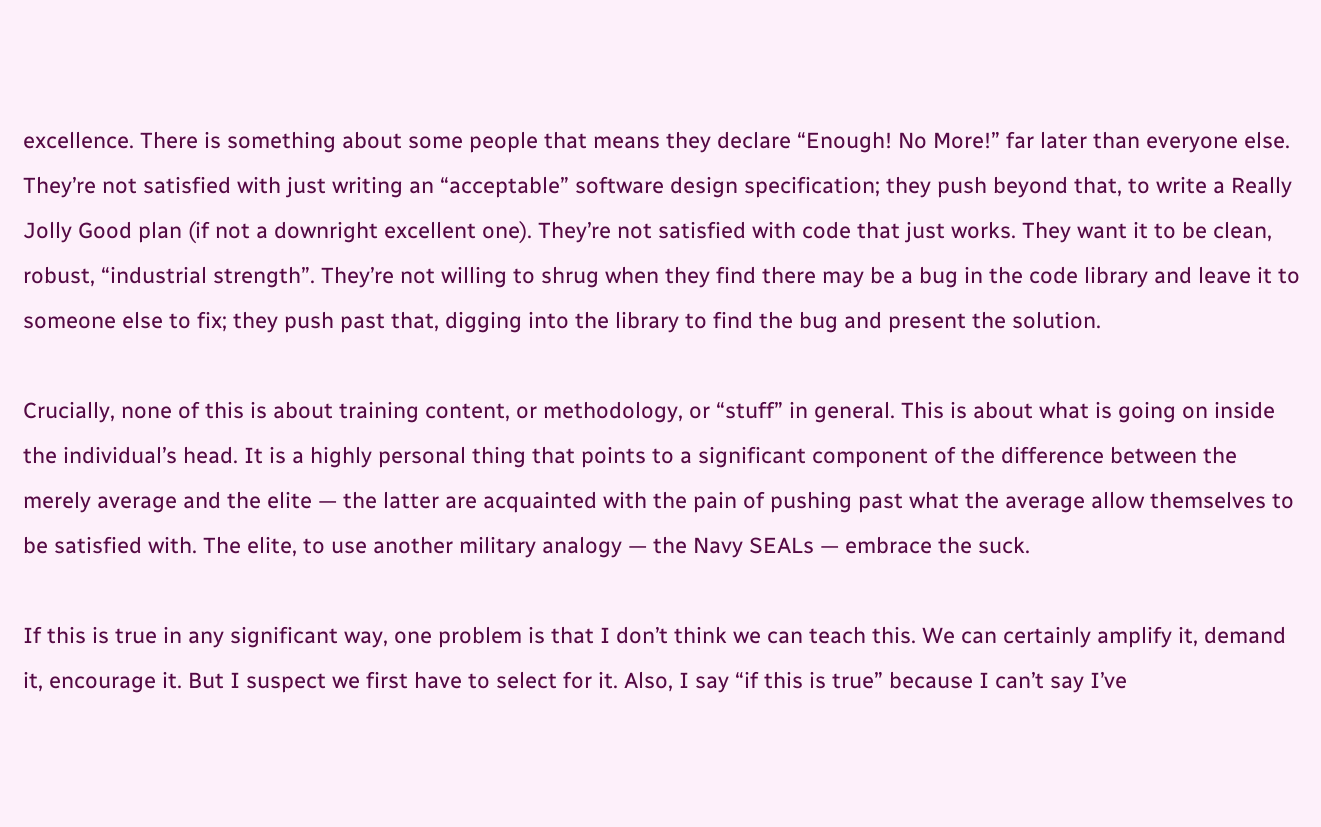excellence. There is something about some people that means they declare “Enough! No More!” far later than everyone else. They’re not satisfied with just writing an “acceptable” software design specification; they push beyond that, to write a Really Jolly Good plan (if not a downright excellent one). They’re not satisfied with code that just works. They want it to be clean, robust, “industrial strength”. They’re not willing to shrug when they find there may be a bug in the code library and leave it to someone else to fix; they push past that, digging into the library to find the bug and present the solution.

Crucially, none of this is about training content, or methodology, or “stuff” in general. This is about what is going on inside the individual’s head. It is a highly personal thing that points to a significant component of the difference between the merely average and the elite — the latter are acquainted with the pain of pushing past what the average allow themselves to be satisfied with. The elite, to use another military analogy — the Navy SEALs — embrace the suck.

If this is true in any significant way, one problem is that I don’t think we can teach this. We can certainly amplify it, demand it, encourage it. But I suspect we first have to select for it. Also, I say “if this is true” because I can’t say I’ve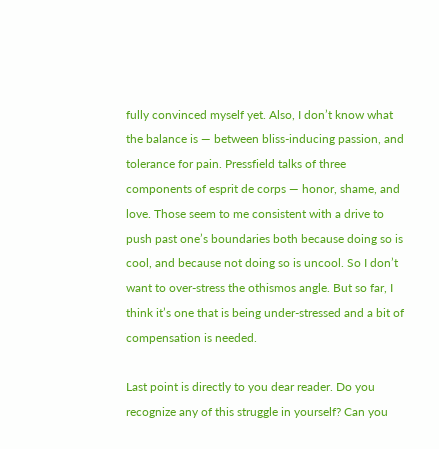fully convinced myself yet. Also, I don’t know what the balance is — between bliss-inducing passion, and tolerance for pain. Pressfield talks of three components of esprit de corps — honor, shame, and love. Those seem to me consistent with a drive to push past one’s boundaries both because doing so is cool, and because not doing so is uncool. So I don’t want to over-stress the othismos angle. But so far, I think it’s one that is being under-stressed and a bit of compensation is needed.

Last point is directly to you dear reader. Do you recognize any of this struggle in yourself? Can you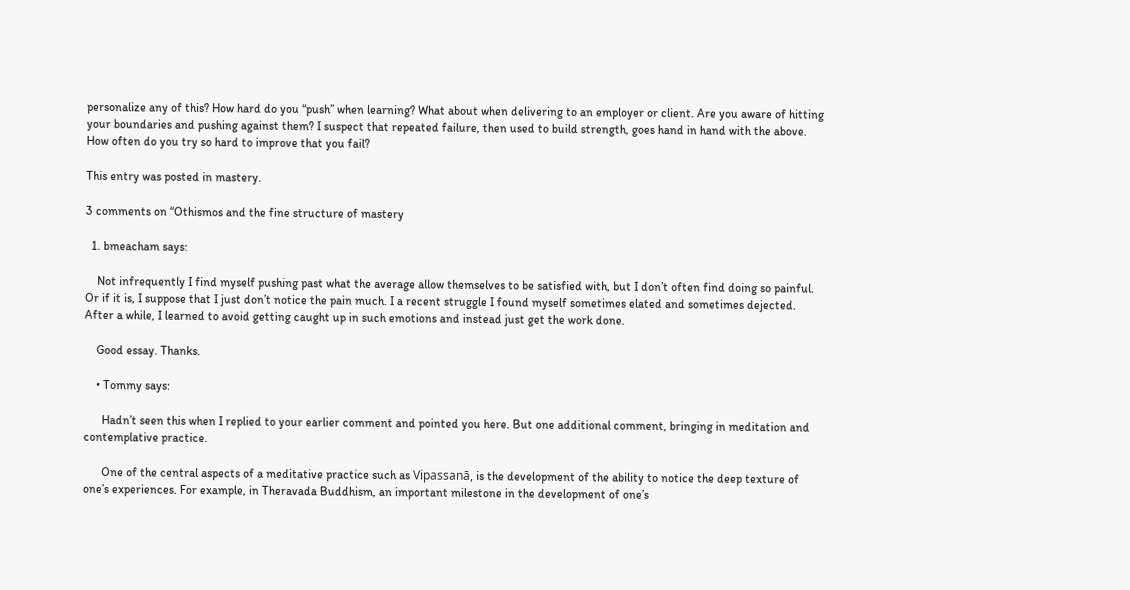personalize any of this? How hard do you “push” when learning? What about when delivering to an employer or client. Are you aware of hitting your boundaries and pushing against them? I suspect that repeated failure, then used to build strength, goes hand in hand with the above. How often do you try so hard to improve that you fail?

This entry was posted in mastery.

3 comments on “Othismos and the fine structure of mastery

  1. bmeacham says:

    Not infrequently I find myself pushing past what the average allow themselves to be satisfied with, but I don’t often find doing so painful. Or if it is, I suppose that I just don’t notice the pain much. I a recent struggle I found myself sometimes elated and sometimes dejected. After a while, I learned to avoid getting caught up in such emotions and instead just get the work done.

    Good essay. Thanks.

    • Tommy says:

      Hadn’t seen this when I replied to your earlier comment and pointed you here. But one additional comment, bringing in meditation and contemplative practice.

      One of the central aspects of a meditative practice such as Vipassanā, is the development of the ability to notice the deep texture of one’s experiences. For example, in Theravada Buddhism, an important milestone in the development of one’s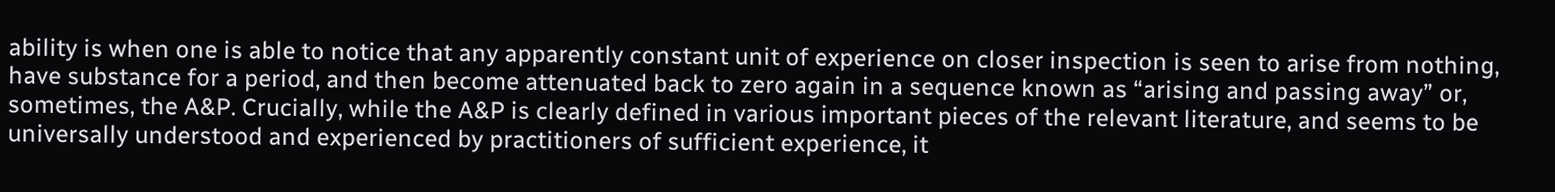ability is when one is able to notice that any apparently constant unit of experience on closer inspection is seen to arise from nothing, have substance for a period, and then become attenuated back to zero again in a sequence known as “arising and passing away” or, sometimes, the A&P. Crucially, while the A&P is clearly defined in various important pieces of the relevant literature, and seems to be universally understood and experienced by practitioners of sufficient experience, it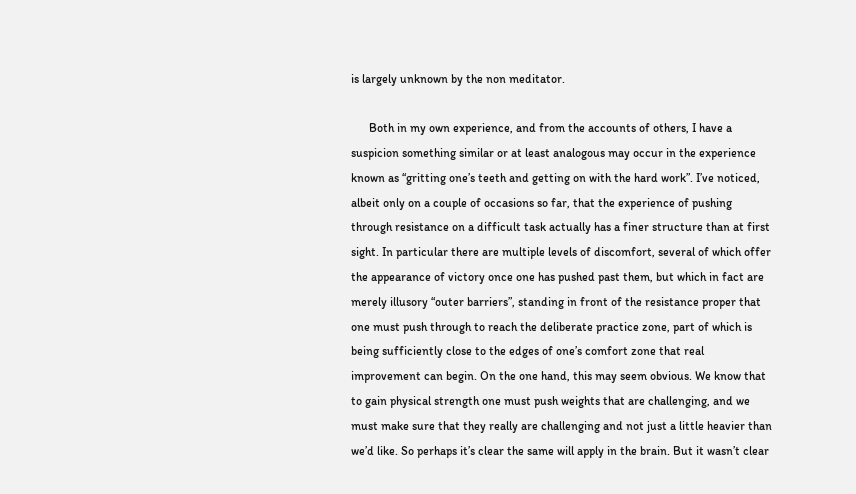is largely unknown by the non meditator.

      Both in my own experience, and from the accounts of others, I have a suspicion something similar or at least analogous may occur in the experience known as “gritting one’s teeth and getting on with the hard work”. I’ve noticed, albeit only on a couple of occasions so far, that the experience of pushing through resistance on a difficult task actually has a finer structure than at first sight. In particular there are multiple levels of discomfort, several of which offer the appearance of victory once one has pushed past them, but which in fact are merely illusory “outer barriers”, standing in front of the resistance proper that one must push through to reach the deliberate practice zone, part of which is being sufficiently close to the edges of one’s comfort zone that real improvement can begin. On the one hand, this may seem obvious. We know that to gain physical strength one must push weights that are challenging, and we must make sure that they really are challenging and not just a little heavier than we’d like. So perhaps it’s clear the same will apply in the brain. But it wasn’t clear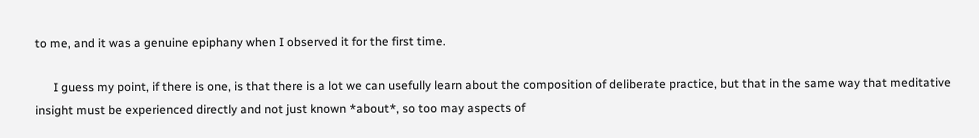to me, and it was a genuine epiphany when I observed it for the first time.

      I guess my point, if there is one, is that there is a lot we can usefully learn about the composition of deliberate practice, but that in the same way that meditative insight must be experienced directly and not just known *about*, so too may aspects of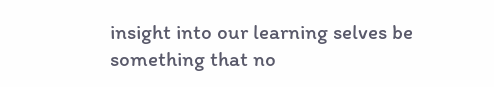insight into our learning selves be something that no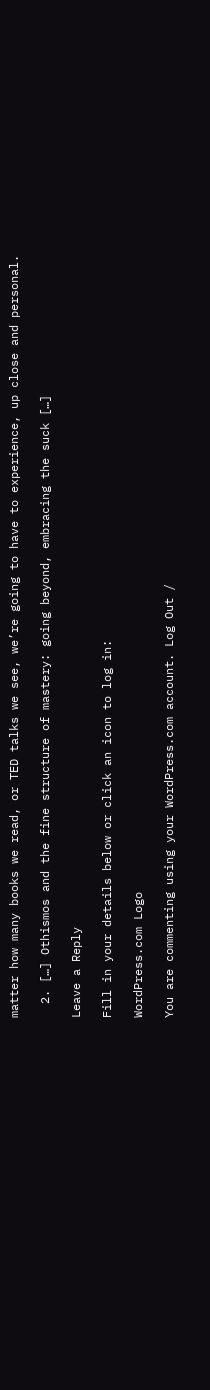matter how many books we read, or TED talks we see, we’re going to have to experience, up close and personal.

  2. […] Othismos and the fine structure of mastery: going beyond, embracing the suck […]

Leave a Reply

Fill in your details below or click an icon to log in:

WordPress.com Logo

You are commenting using your WordPress.com account. Log Out /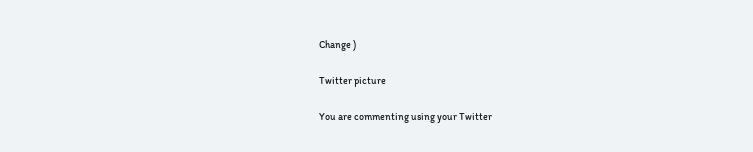Change )

Twitter picture

You are commenting using your Twitter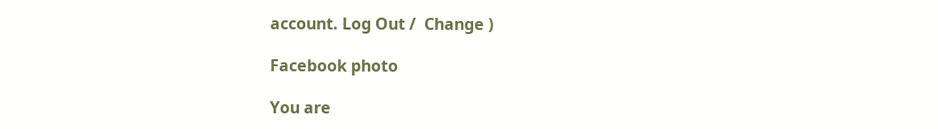account. Log Out /  Change )

Facebook photo

You are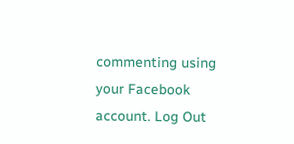commenting using your Facebook account. Log Out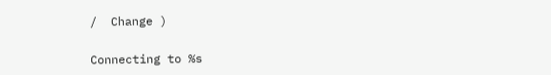/  Change )

Connecting to %s